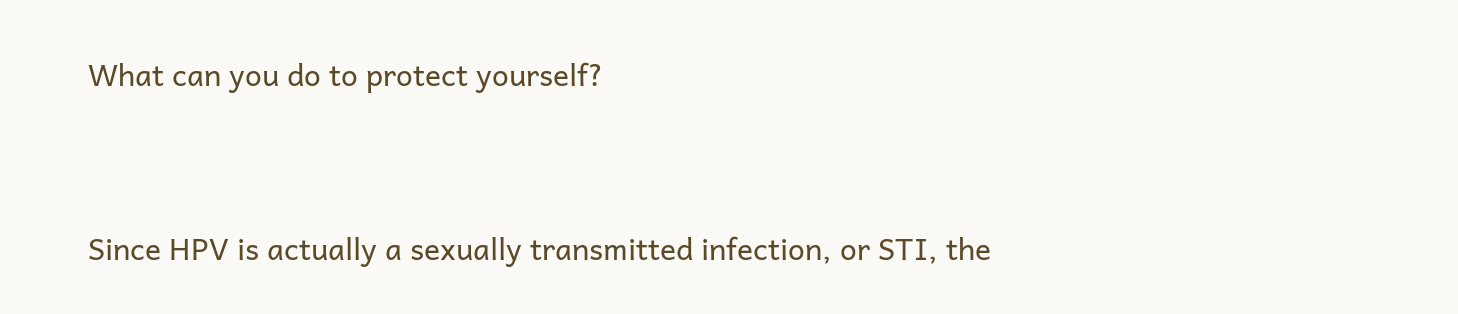What can you do to protect yourself?


Since HPV is actually a sexually transmitted infection, or STI, the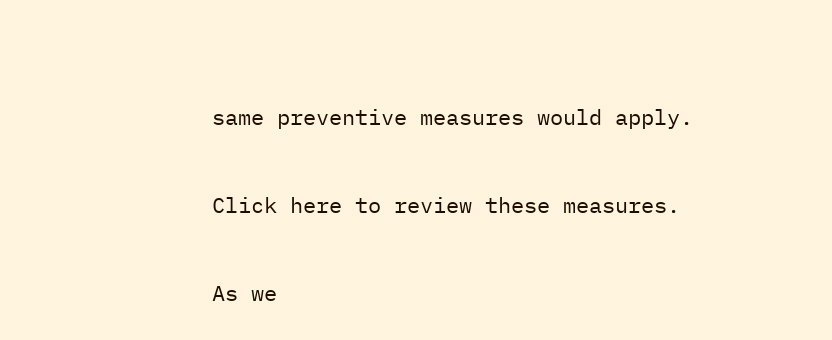same preventive measures would apply.

Click here to review these measures.

As we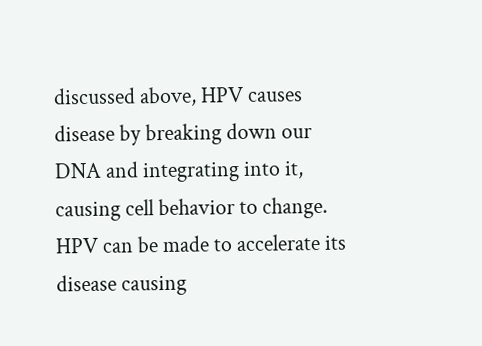discussed above, HPV causes disease by breaking down our DNA and integrating into it, causing cell behavior to change. HPV can be made to accelerate its disease causing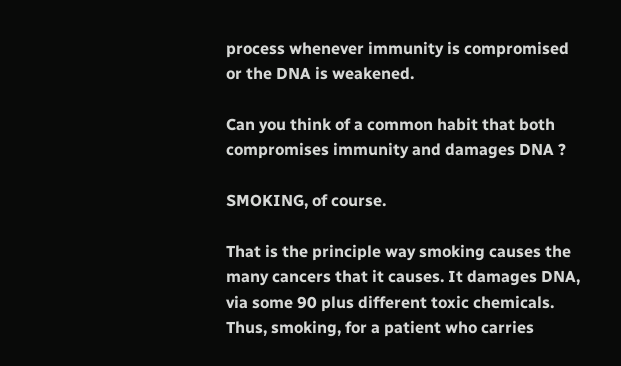process whenever immunity is compromised or the DNA is weakened.

Can you think of a common habit that both compromises immunity and damages DNA ?

SMOKING, of course.

That is the principle way smoking causes the many cancers that it causes. It damages DNA, via some 90 plus different toxic chemicals. Thus, smoking, for a patient who carries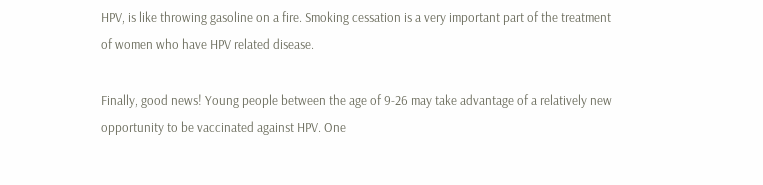HPV, is like throwing gasoline on a fire. Smoking cessation is a very important part of the treatment of women who have HPV related disease.

Finally, good news! Young people between the age of 9-26 may take advantage of a relatively new opportunity to be vaccinated against HPV. One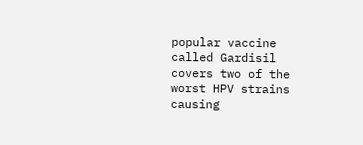popular vaccine called Gardisil covers two of the worst HPV strains causing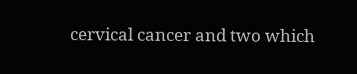cervical cancer and two which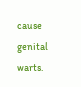cause genital warts.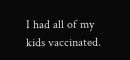I had all of my kids vaccinated.